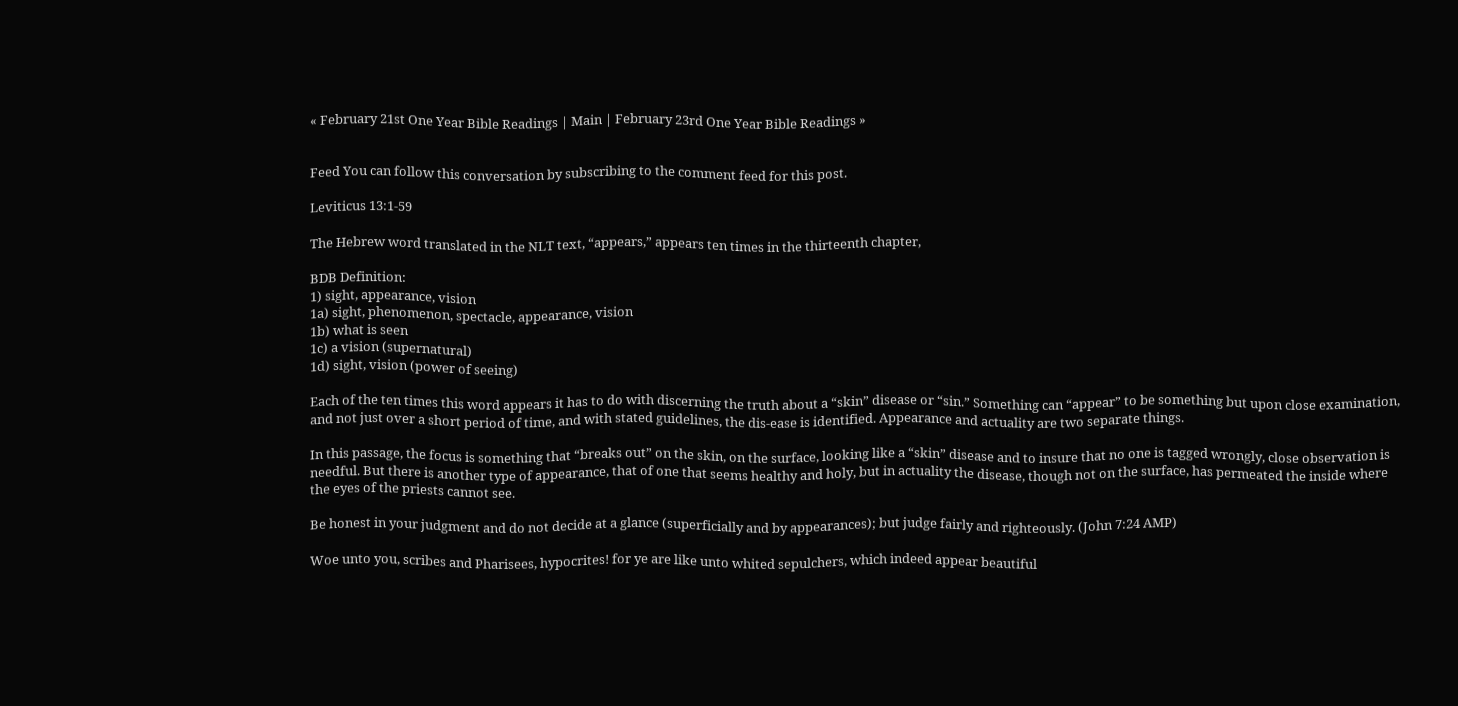« February 21st One Year Bible Readings | Main | February 23rd One Year Bible Readings »


Feed You can follow this conversation by subscribing to the comment feed for this post.

Leviticus 13:1-59

The Hebrew word translated in the NLT text, “appears,” appears ten times in the thirteenth chapter,

BDB Definition:
1) sight, appearance, vision
1a) sight, phenomenon, spectacle, appearance, vision
1b) what is seen
1c) a vision (supernatural)
1d) sight, vision (power of seeing)

Each of the ten times this word appears it has to do with discerning the truth about a “skin” disease or “sin.” Something can “appear” to be something but upon close examination, and not just over a short period of time, and with stated guidelines, the dis-ease is identified. Appearance and actuality are two separate things.

In this passage, the focus is something that “breaks out” on the skin, on the surface, looking like a “skin” disease and to insure that no one is tagged wrongly, close observation is needful. But there is another type of appearance, that of one that seems healthy and holy, but in actuality the disease, though not on the surface, has permeated the inside where the eyes of the priests cannot see.

Be honest in your judgment and do not decide at a glance (superficially and by appearances); but judge fairly and righteously. (John 7:24 AMP)

Woe unto you, scribes and Pharisees, hypocrites! for ye are like unto whited sepulchers, which indeed appear beautiful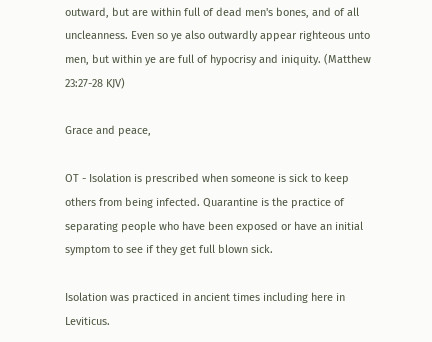outward, but are within full of dead men's bones, and of all uncleanness. Even so ye also outwardly appear righteous unto men, but within ye are full of hypocrisy and iniquity. (Matthew 23:27-28 KJV)

Grace and peace,

OT - Isolation is prescribed when someone is sick to keep others from being infected. Quarantine is the practice of separating people who have been exposed or have an initial symptom to see if they get full blown sick.

Isolation was practiced in ancient times including here in Leviticus.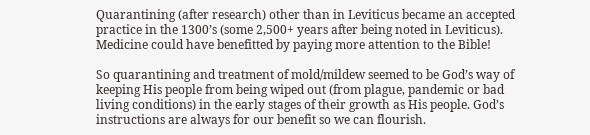Quarantining (after research) other than in Leviticus became an accepted practice in the 1300’s (some 2,500+ years after being noted in Leviticus). Medicine could have benefitted by paying more attention to the Bible!

So quarantining and treatment of mold/mildew seemed to be God’s way of keeping His people from being wiped out (from plague, pandemic or bad living conditions) in the early stages of their growth as His people. God’s instructions are always for our benefit so we can flourish.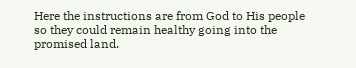Here the instructions are from God to His people so they could remain healthy going into the promised land.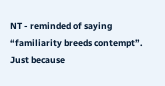NT - reminded of saying “familiarity breeds contempt”. Just because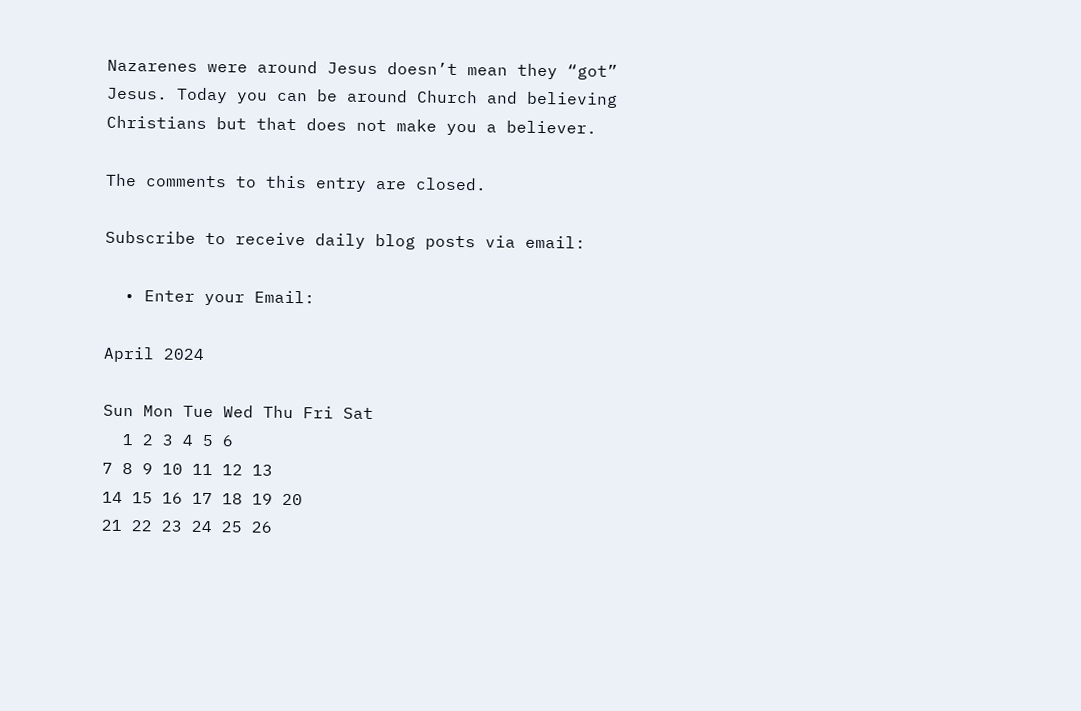Nazarenes were around Jesus doesn’t mean they “got” Jesus. Today you can be around Church and believing Christians but that does not make you a believer.

The comments to this entry are closed.

Subscribe to receive daily blog posts via email:

  • Enter your Email:

April 2024

Sun Mon Tue Wed Thu Fri Sat
  1 2 3 4 5 6
7 8 9 10 11 12 13
14 15 16 17 18 19 20
21 22 23 24 25 26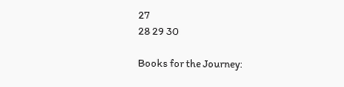27
28 29 30

Books for the Journey: